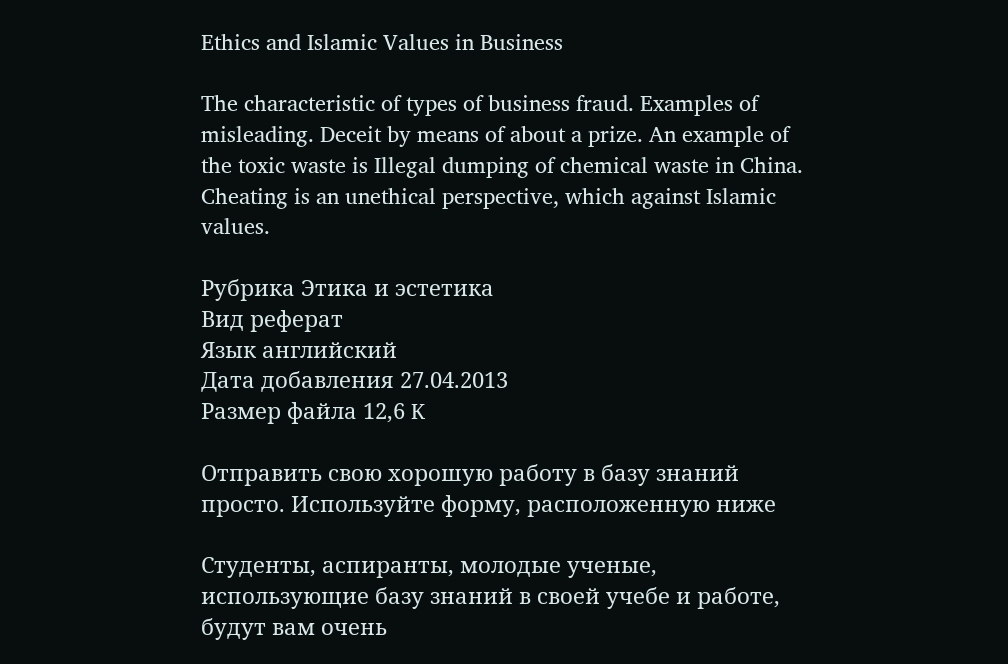Ethics and Islamic Values in Business

The characteristic of types of business fraud. Examples of misleading. Deceit by means of about a prize. An example of the toxic waste is Illegal dumping of chemical waste in China. Cheating is an unethical perspective, which against Islamic values.

Рубрика Этика и эстетика
Вид реферат
Язык английский
Дата добавления 27.04.2013
Размер файла 12,6 K

Отправить свою хорошую работу в базу знаний просто. Используйте форму, расположенную ниже

Студенты, аспиранты, молодые ученые, использующие базу знаний в своей учебе и работе, будут вам очень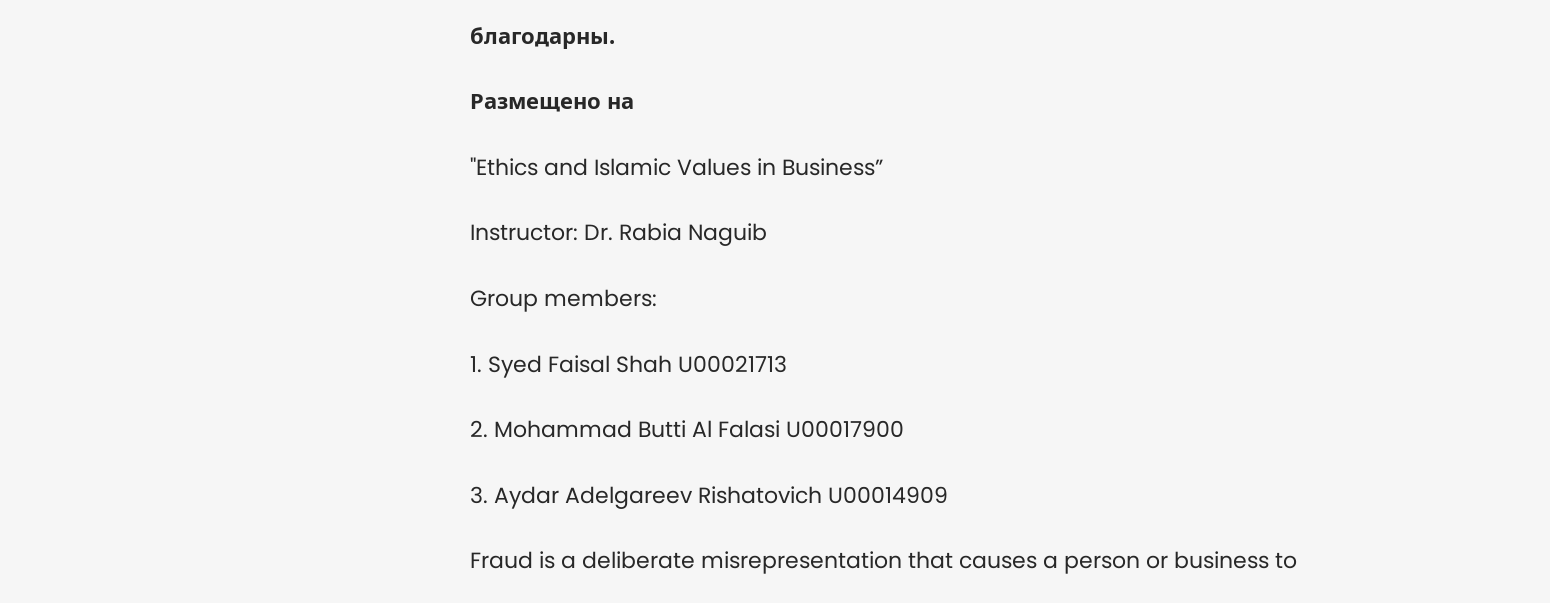благодарны.

Размещено на

"Ethics and Islamic Values in Business”

Instructor: Dr. Rabia Naguib

Group members:

1. Syed Faisal Shah U00021713

2. Mohammad Butti Al Falasi U00017900

3. Aydar Adelgareev Rishatovich U00014909

Fraud is a deliberate misrepresentation that causes a person or business to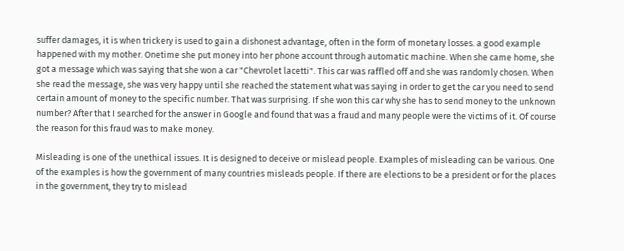suffer damages, it is when trickery is used to gain a dishonest advantage, often in the form of monetary losses. a good example happened with my mother. Onetime she put money into her phone account through automatic machine. When she came home, she got a message which was saying that she won a car "Chevrolet lacetti". This car was raffled off and she was randomly chosen. When she read the message, she was very happy until she reached the statement what was saying in order to get the car you need to send certain amount of money to the specific number. That was surprising. If she won this car why she has to send money to the unknown number? After that I searched for the answer in Google and found that was a fraud and many people were the victims of it. Of course the reason for this fraud was to make money.

Misleading is one of the unethical issues. It is designed to deceive or mislead people. Examples of misleading can be various. One of the examples is how the government of many countries misleads people. If there are elections to be a president or for the places in the government, they try to mislead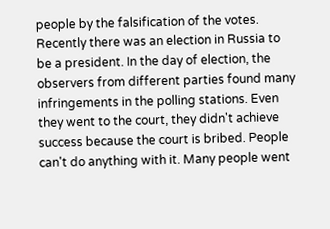people by the falsification of the votes. Recently there was an election in Russia to be a president. In the day of election, the observers from different parties found many infringements in the polling stations. Even they went to the court, they didn't achieve success because the court is bribed. People can't do anything with it. Many people went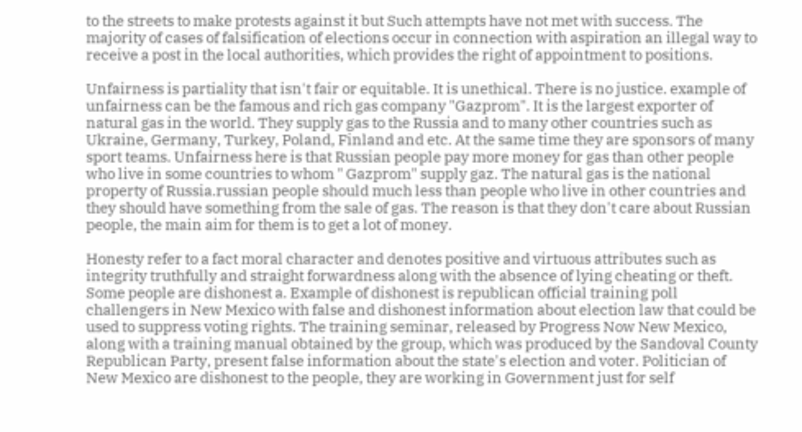to the streets to make protests against it but Such attempts have not met with success. The majority of cases of falsification of elections occur in connection with aspiration an illegal way to receive a post in the local authorities, which provides the right of appointment to positions.

Unfairness is partiality that isn't fair or equitable. It is unethical. There is no justice. example of unfairness can be the famous and rich gas company "Gazprom". It is the largest exporter of natural gas in the world. They supply gas to the Russia and to many other countries such as Ukraine, Germany, Turkey, Poland, Finland and etc. At the same time they are sponsors of many sport teams. Unfairness here is that Russian people pay more money for gas than other people who live in some countries to whom " Gazprom" supply gaz. The natural gas is the national property of Russia.russian people should much less than people who live in other countries and they should have something from the sale of gas. The reason is that they don't care about Russian people, the main aim for them is to get a lot of money.

Honesty refer to a fact moral character and denotes positive and virtuous attributes such as integrity truthfully and straight forwardness along with the absence of lying cheating or theft. Some people are dishonest a. Example of dishonest is republican official training poll challengers in New Mexico with false and dishonest information about election law that could be used to suppress voting rights. The training seminar, released by Progress Now New Mexico, along with a training manual obtained by the group, which was produced by the Sandoval County Republican Party, present false information about the state's election and voter. Politician of New Mexico are dishonest to the people, they are working in Government just for self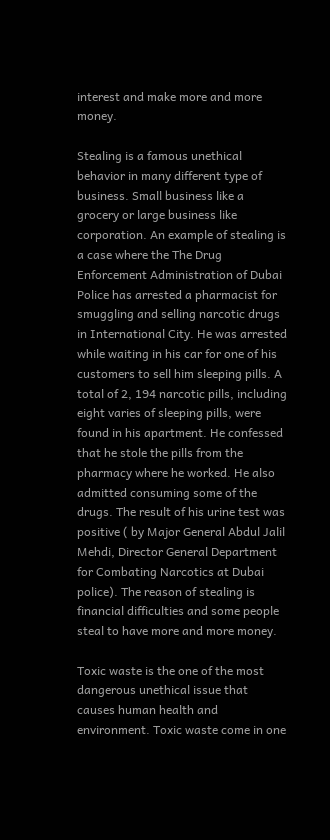interest and make more and more money.

Stealing is a famous unethical behavior in many different type of business. Small business like a grocery or large business like corporation. An example of stealing is a case where the The Drug Enforcement Administration of Dubai Police has arrested a pharmacist for smuggling and selling narcotic drugs in International City. He was arrested while waiting in his car for one of his customers to sell him sleeping pills. A total of 2, 194 narcotic pills, including eight varies of sleeping pills, were found in his apartment. He confessed that he stole the pills from the pharmacy where he worked. He also admitted consuming some of the drugs. The result of his urine test was positive ( by Major General Abdul Jalil Mehdi, Director General Department for Combating Narcotics at Dubai police). The reason of stealing is financial difficulties and some people steal to have more and more money.

Toxic waste is the one of the most dangerous unethical issue that causes human health and environment. Toxic waste come in one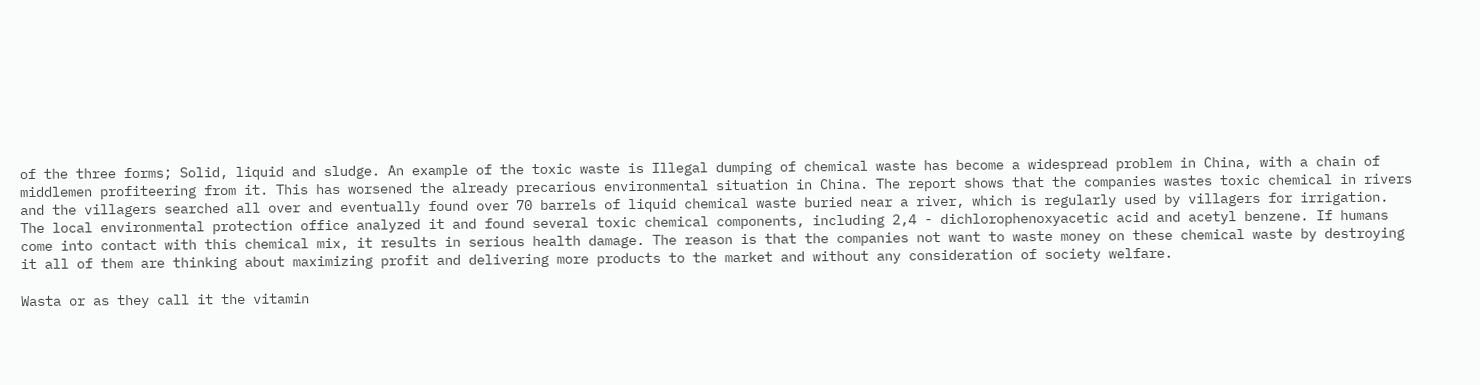of the three forms; Solid, liquid and sludge. An example of the toxic waste is Illegal dumping of chemical waste has become a widespread problem in China, with a chain of middlemen profiteering from it. This has worsened the already precarious environmental situation in China. The report shows that the companies wastes toxic chemical in rivers and the villagers searched all over and eventually found over 70 barrels of liquid chemical waste buried near a river, which is regularly used by villagers for irrigation. The local environmental protection office analyzed it and found several toxic chemical components, including 2,4 - dichlorophenoxyacetic acid and acetyl benzene. If humans come into contact with this chemical mix, it results in serious health damage. The reason is that the companies not want to waste money on these chemical waste by destroying it all of them are thinking about maximizing profit and delivering more products to the market and without any consideration of society welfare.

Wasta or as they call it the vitamin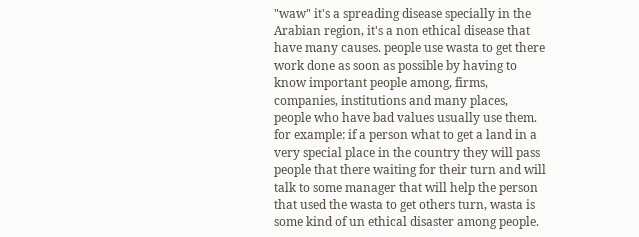"waw" it's a spreading disease specially in the Arabian region, it's a non ethical disease that have many causes. people use wasta to get there work done as soon as possible by having to know important people among, firms, companies, institutions and many places, people who have bad values usually use them. for example: if a person what to get a land in a very special place in the country they will pass people that there waiting for their turn and will talk to some manager that will help the person that used the wasta to get others turn, wasta is some kind of un ethical disaster among people.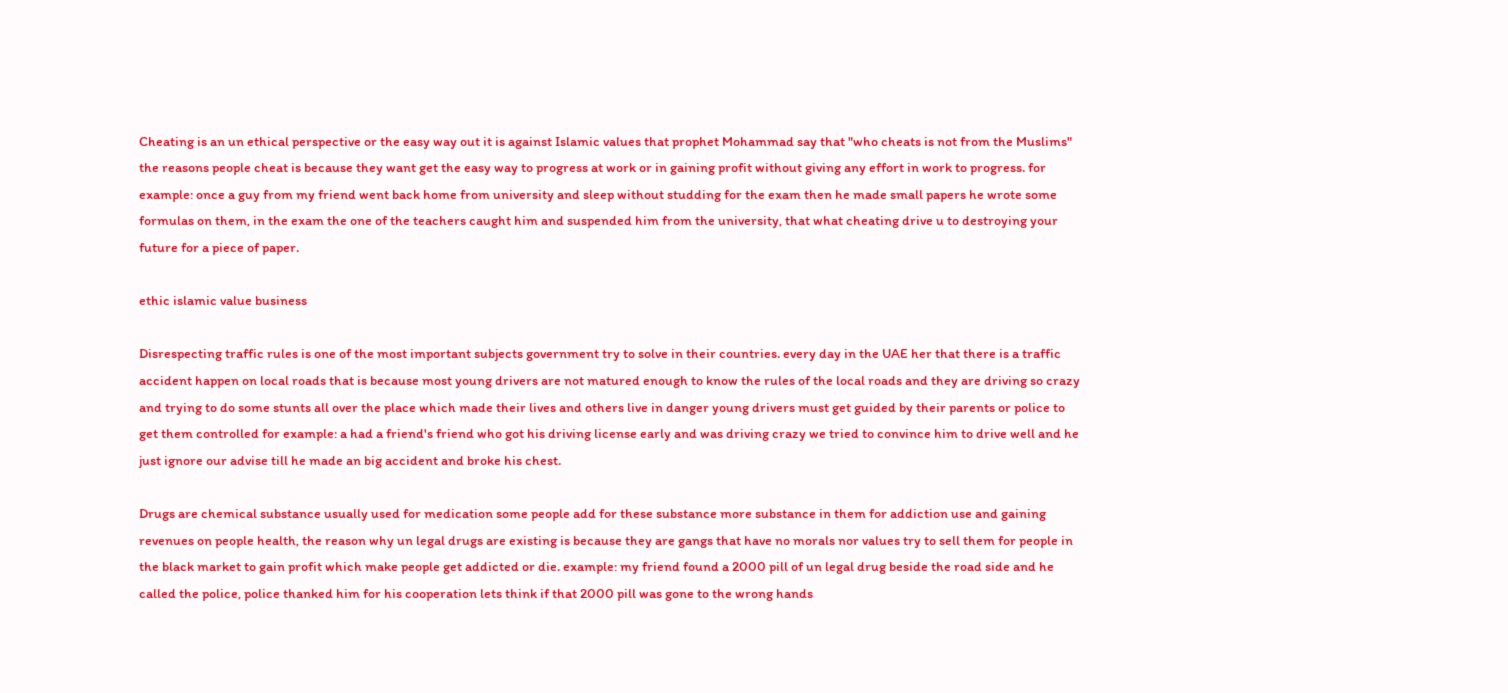Cheating is an un ethical perspective or the easy way out it is against Islamic values that prophet Mohammad say that "who cheats is not from the Muslims" the reasons people cheat is because they want get the easy way to progress at work or in gaining profit without giving any effort in work to progress. for example: once a guy from my friend went back home from university and sleep without studding for the exam then he made small papers he wrote some formulas on them, in the exam the one of the teachers caught him and suspended him from the university, that what cheating drive u to destroying your future for a piece of paper.

ethic islamic value business

Disrespecting traffic rules is one of the most important subjects government try to solve in their countries. every day in the UAE her that there is a traffic accident happen on local roads that is because most young drivers are not matured enough to know the rules of the local roads and they are driving so crazy and trying to do some stunts all over the place which made their lives and others live in danger young drivers must get guided by their parents or police to get them controlled for example: a had a friend's friend who got his driving license early and was driving crazy we tried to convince him to drive well and he just ignore our advise till he made an big accident and broke his chest.

Drugs are chemical substance usually used for medication some people add for these substance more substance in them for addiction use and gaining revenues on people health, the reason why un legal drugs are existing is because they are gangs that have no morals nor values try to sell them for people in the black market to gain profit which make people get addicted or die. example: my friend found a 2000 pill of un legal drug beside the road side and he called the police, police thanked him for his cooperation lets think if that 2000 pill was gone to the wrong hands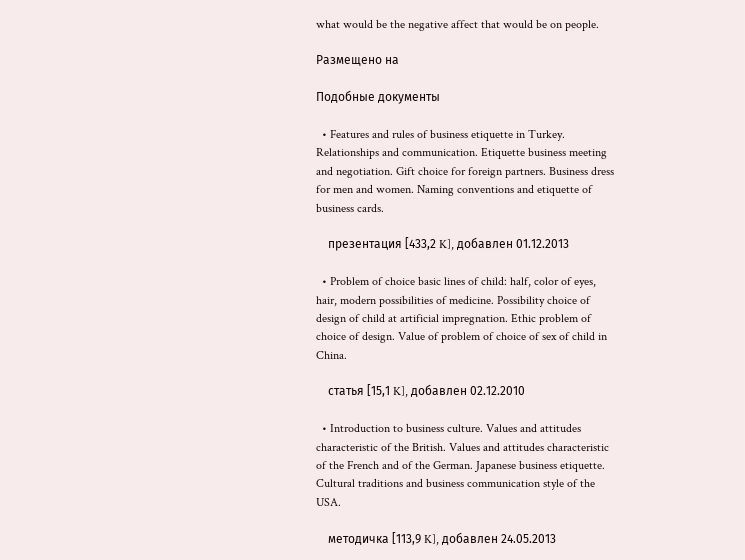what would be the negative affect that would be on people.

Размещено на

Подобные документы

  • Features and rules of business etiquette in Turkey. Relationships and communication. Etiquette business meeting and negotiation. Gift choice for foreign partners. Business dress for men and women. Naming conventions and etiquette of business cards.

    презентация [433,2 K], добавлен 01.12.2013

  • Problem of choice basic lines of child: half, color of eyes, hair, modern possibilities of medicine. Possibility choice of design of child at artificial impregnation. Ethic problem of choice of design. Value of problem of choice of sex of child in China.

    статья [15,1 K], добавлен 02.12.2010

  • Introduction to business culture. Values and attitudes characteristic of the British. Values and attitudes characteristic of the French and of the German. Japanese business etiquette. Cultural traditions and business communication style of the USA.

    методичка [113,9 K], добавлен 24.05.2013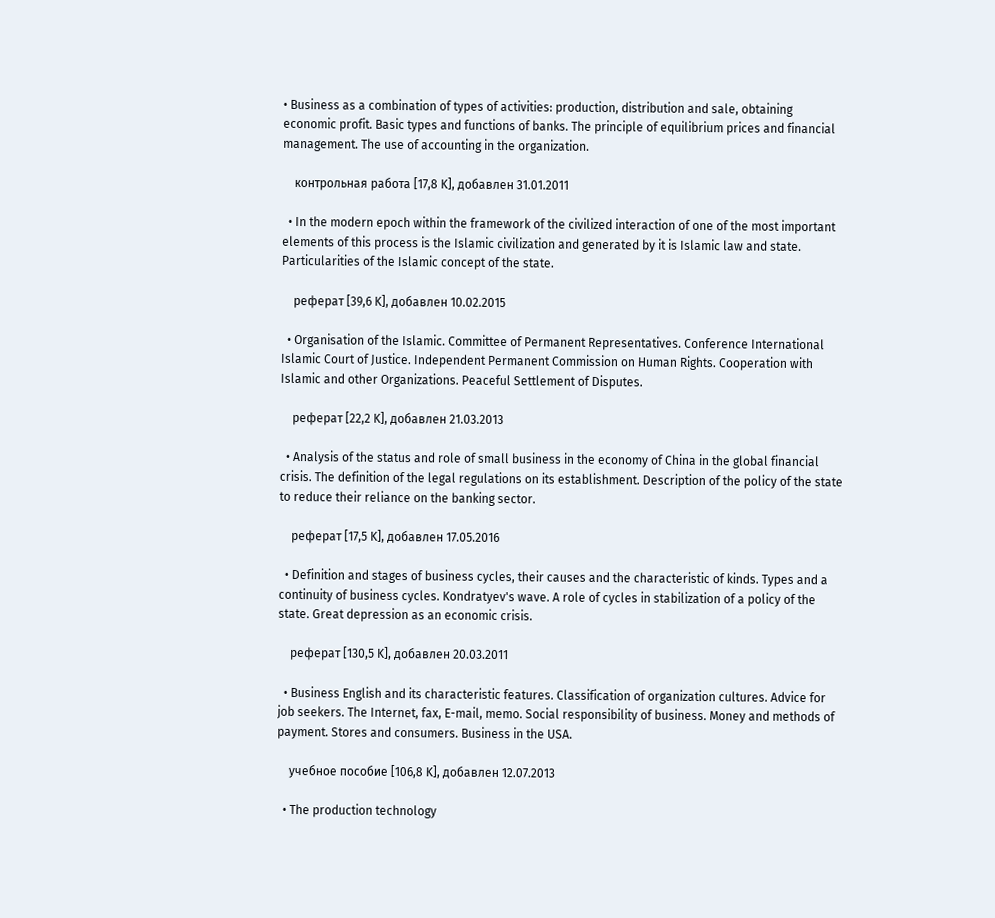• Business as a combination of types of activities: production, distribution and sale, obtaining economic profit. Basic types and functions of banks. The principle of equilibrium prices and financial management. The use of accounting in the organization.

    контрольная работа [17,8 K], добавлен 31.01.2011

  • In the modern epoch within the framework of the civilized interaction of one of the most important elements of this process is the Islamic civilization and generated by it is Islamic law and state. Particularities of the Islamic concept of the state.

    реферат [39,6 K], добавлен 10.02.2015

  • Organisation of the Islamic. Committee of Permanent Representatives. Conference International Islamic Court of Justice. Independent Permanent Commission on Human Rights. Cooperation with Islamic and other Organizations. Peaceful Settlement of Disputes.

    реферат [22,2 K], добавлен 21.03.2013

  • Analysis of the status and role of small business in the economy of China in the global financial crisis. The definition of the legal regulations on its establishment. Description of the policy of the state to reduce their reliance on the banking sector.

    реферат [17,5 K], добавлен 17.05.2016

  • Definition and stages of business cycles, their causes and the characteristic of kinds. Types and a continuity of business cycles. Kondratyev's wave. A role of cycles in stabilization of a policy of the state. Great depression as an economic crisis.

    реферат [130,5 K], добавлен 20.03.2011

  • Business English and its characteristic features. Classification of organization cultures. Advice for job seekers. The Internet, fax, E-mail, memo. Social responsibility of business. Money and methods of payment. Stores and consumers. Business in the USA.

    учебное пособие [106,8 K], добавлен 12.07.2013

  • The production technology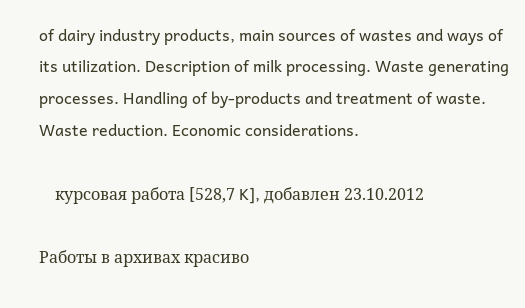of dairy industry products, main sources of wastes and ways of its utilization. Description of milk processing. Waste generating processes. Handling of by-products and treatment of waste. Waste reduction. Economic considerations.

    курсовая работа [528,7 K], добавлен 23.10.2012

Работы в архивах красиво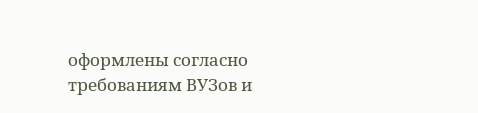оформлены согласно требованиям ВУЗов и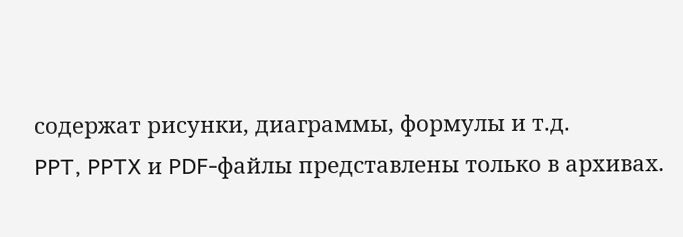содержат рисунки, диаграммы, формулы и т.д.
PPT, PPTX и PDF-файлы представлены только в архивах.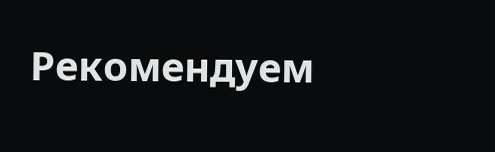Рекомендуем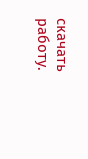скачать работу.